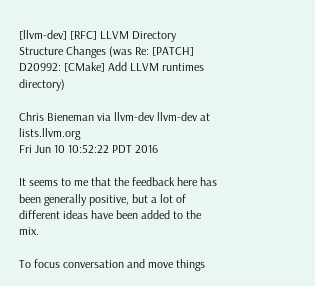[llvm-dev] [RFC] LLVM Directory Structure Changes (was Re: [PATCH] D20992: [CMake] Add LLVM runtimes directory)

Chris Bieneman via llvm-dev llvm-dev at lists.llvm.org
Fri Jun 10 10:52:22 PDT 2016

It seems to me that the feedback here has been generally positive, but a lot of different ideas have been added to the mix.

To focus conversation and move things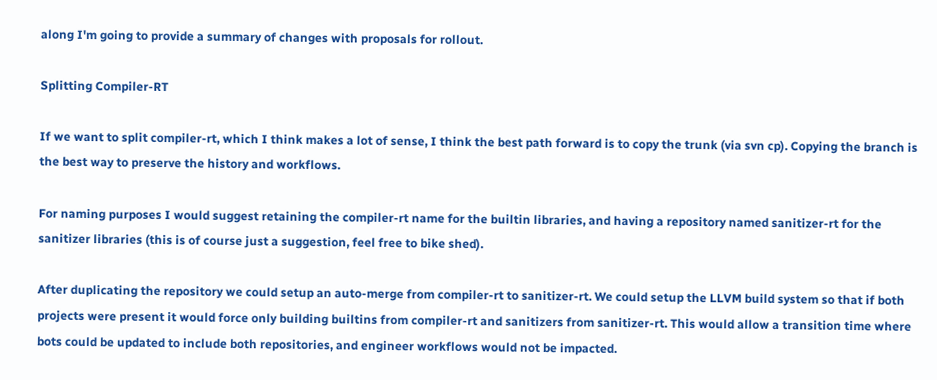along I'm going to provide a summary of changes with proposals for rollout.

Splitting Compiler-RT

If we want to split compiler-rt, which I think makes a lot of sense, I think the best path forward is to copy the trunk (via svn cp). Copying the branch is the best way to preserve the history and workflows.

For naming purposes I would suggest retaining the compiler-rt name for the builtin libraries, and having a repository named sanitizer-rt for the sanitizer libraries (this is of course just a suggestion, feel free to bike shed).

After duplicating the repository we could setup an auto-merge from compiler-rt to sanitizer-rt. We could setup the LLVM build system so that if both projects were present it would force only building builtins from compiler-rt and sanitizers from sanitizer-rt. This would allow a transition time where bots could be updated to include both repositories, and engineer workflows would not be impacted.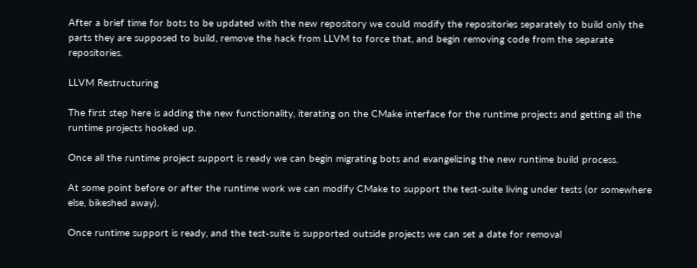After a brief time for bots to be updated with the new repository we could modify the repositories separately to build only the parts they are supposed to build, remove the hack from LLVM to force that, and begin removing code from the separate repositories.

LLVM Restructuring

The first step here is adding the new functionality, iterating on the CMake interface for the runtime projects and getting all the runtime projects hooked up.

Once all the runtime project support is ready we can begin migrating bots and evangelizing the new runtime build process.

At some point before or after the runtime work we can modify CMake to support the test-suite living under tests (or somewhere else, bikeshed away).

Once runtime support is ready, and the test-suite is supported outside projects we can set a date for removal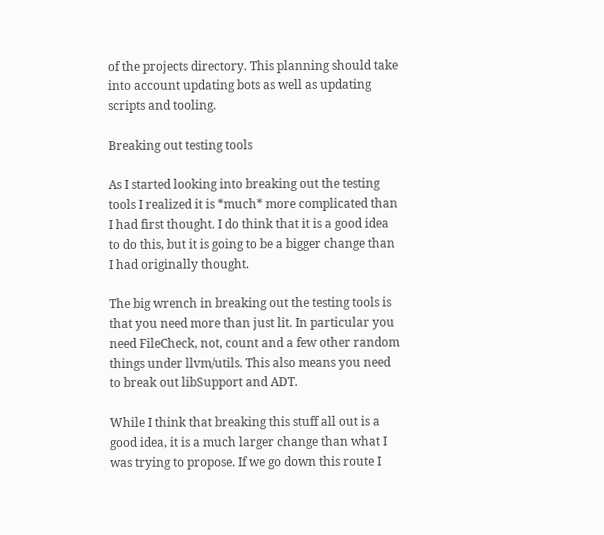of the projects directory. This planning should take into account updating bots as well as updating scripts and tooling.

Breaking out testing tools

As I started looking into breaking out the testing tools I realized it is *much* more complicated than I had first thought. I do think that it is a good idea to do this, but it is going to be a bigger change than I had originally thought.

The big wrench in breaking out the testing tools is that you need more than just lit. In particular you need FileCheck, not, count and a few other random things under llvm/utils. This also means you need to break out libSupport and ADT.

While I think that breaking this stuff all out is a good idea, it is a much larger change than what I was trying to propose. If we go down this route I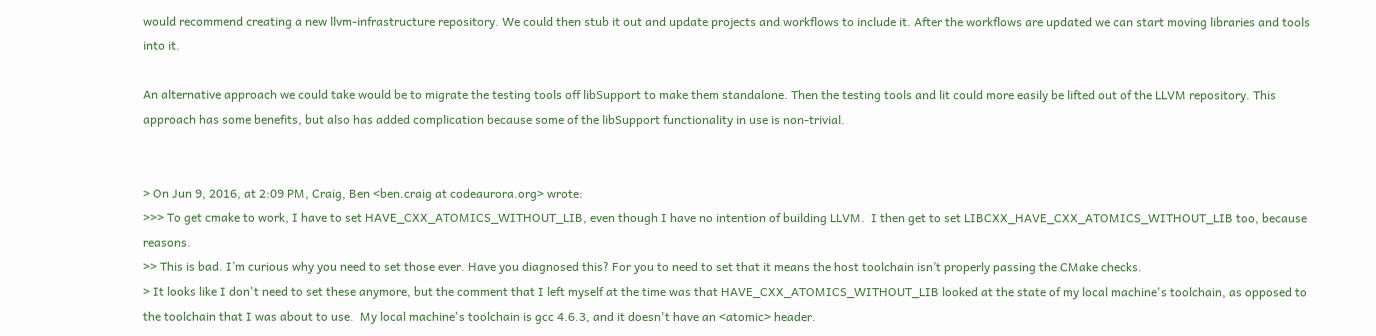would recommend creating a new llvm-infrastructure repository. We could then stub it out and update projects and workflows to include it. After the workflows are updated we can start moving libraries and tools into it.

An alternative approach we could take would be to migrate the testing tools off libSupport to make them standalone. Then the testing tools and lit could more easily be lifted out of the LLVM repository. This approach has some benefits, but also has added complication because some of the libSupport functionality in use is non-trivial.


> On Jun 9, 2016, at 2:09 PM, Craig, Ben <ben.craig at codeaurora.org> wrote:
>>> To get cmake to work, I have to set HAVE_CXX_ATOMICS_WITHOUT_LIB, even though I have no intention of building LLVM.  I then get to set LIBCXX_HAVE_CXX_ATOMICS_WITHOUT_LIB too, because reasons.
>> This is bad. I’m curious why you need to set those ever. Have you diagnosed this? For you to need to set that it means the host toolchain isn’t properly passing the CMake checks.
> It looks like I don't need to set these anymore, but the comment that I left myself at the time was that HAVE_CXX_ATOMICS_WITHOUT_LIB looked at the state of my local machine's toolchain, as opposed to the toolchain that I was about to use.  My local machine's toolchain is gcc 4.6.3, and it doesn't have an <atomic> header.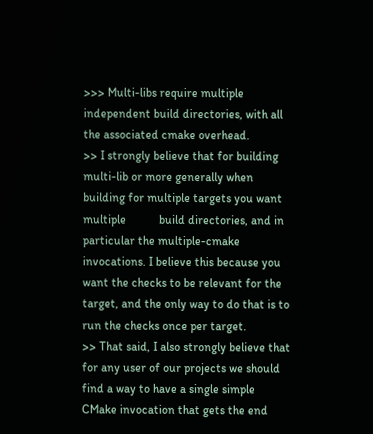>>> Multi-libs require multiple independent build directories, with all the associated cmake overhead.
>> I strongly believe that for building multi-lib or more generally when building for multiple targets you want multiple           build directories, and in particular the multiple-cmake invocations. I believe this because you want the checks to be relevant for the target, and the only way to do that is to run the checks once per target.
>> That said, I also strongly believe that for any user of our projects we should find a way to have a single simple CMake invocation that gets the end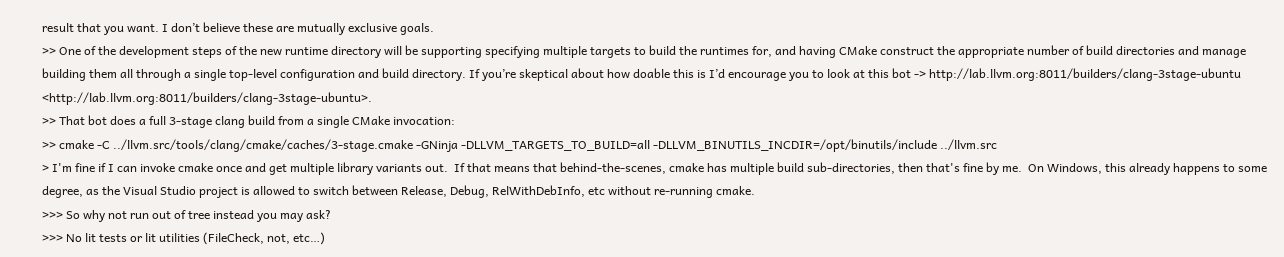result that you want. I don’t believe these are mutually exclusive goals.
>> One of the development steps of the new runtime directory will be supporting specifying multiple targets to build the runtimes for, and having CMake construct the appropriate number of build directories and manage building them all through a single top-level configuration and build directory. If you’re skeptical about how doable this is I’d encourage you to look at this bot -> http://lab.llvm.org:8011/builders/clang-3stage-ubuntu <http://lab.llvm.org:8011/builders/clang-3stage-ubuntu>.
>> That bot does a full 3-stage clang build from a single CMake invocation:
>> cmake -C ../llvm.src/tools/clang/cmake/caches/3-stage.cmake -GNinja -DLLVM_TARGETS_TO_BUILD=all -DLLVM_BINUTILS_INCDIR=/opt/binutils/include ../llvm.src
> I'm fine if I can invoke cmake once and get multiple library variants out.  If that means that behind-the-scenes, cmake has multiple build sub-directories, then that's fine by me.  On Windows, this already happens to some degree, as the Visual Studio project is allowed to switch between Release, Debug, RelWithDebInfo, etc without re-running cmake.
>>> So why not run out of tree instead you may ask?
>>> No lit tests or lit utilities (FileCheck, not, etc…)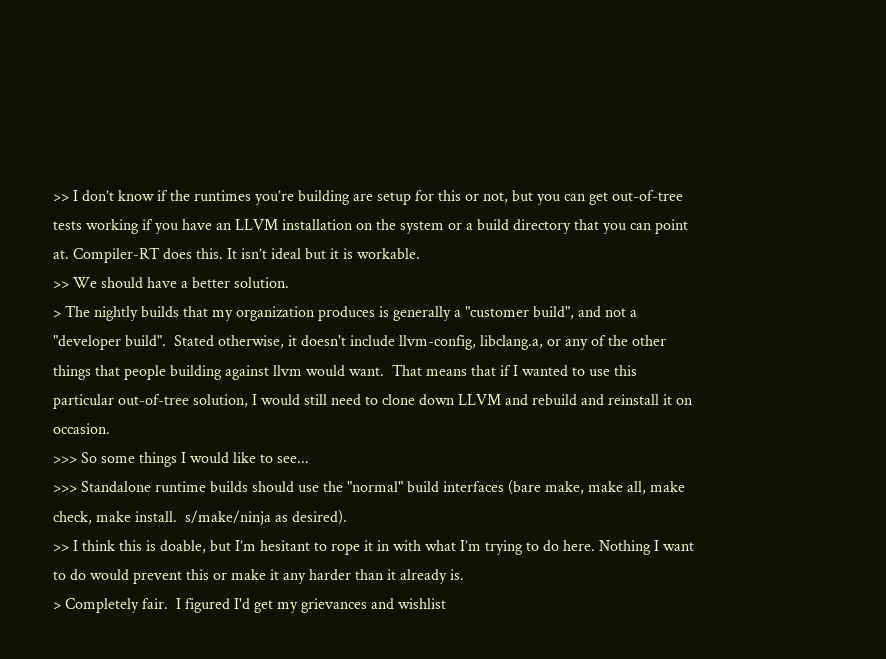>> I don’t know if the runtimes you’re building are setup for this or not, but you can get out-of-tree tests working if you have an LLVM installation on the system or a build directory that you can point at. Compiler-RT does this. It isn’t ideal but it is workable.
>> We should have a better solution.
> The nightly builds that my organization produces is generally a "customer build", and not a "developer build".  Stated otherwise, it doesn't include llvm-config, libclang.a, or any of the other things that people building against llvm would want.  That means that if I wanted to use this particular out-of-tree solution, I would still need to clone down LLVM and rebuild and reinstall it on occasion.
>>> So some things I would like to see...
>>> Standalone runtime builds should use the "normal" build interfaces (bare make, make all, make check, make install.  s/make/ninja as desired).
>> I think this is doable, but I’m hesitant to rope it in with what I’m trying to do here. Nothing I want to do would prevent this or make it any harder than it already is.
> Completely fair.  I figured I'd get my grievances and wishlist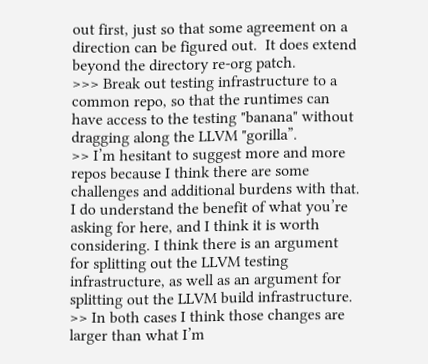out first, just so that some agreement on a direction can be figured out.  It does extend beyond the directory re-org patch.
>>> Break out testing infrastructure to a common repo, so that the runtimes can have access to the testing "banana" without dragging along the LLVM "gorilla”.
>> I’m hesitant to suggest more and more repos because I think there are some challenges and additional burdens with that. I do understand the benefit of what you’re asking for here, and I think it is worth considering. I think there is an argument for splitting out the LLVM testing infrastructure, as well as an argument for splitting out the LLVM build infrastructure.
>> In both cases I think those changes are larger than what I’m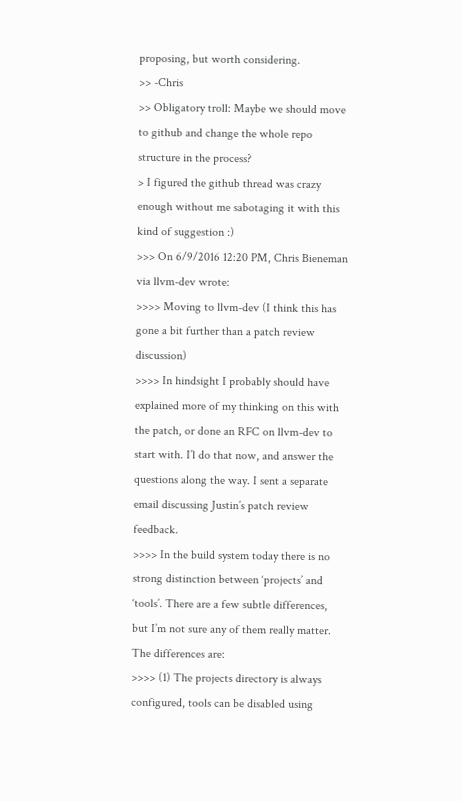proposing, but worth considering.
>> -Chris
>> Obligatory troll: Maybe we should move to github and change the whole repo structure in the process?
> I figured the github thread was crazy enough without me sabotaging it with this kind of suggestion :)
>>> On 6/9/2016 12:20 PM, Chris Bieneman via llvm-dev wrote:
>>>> Moving to llvm-dev (I think this has gone a bit further than a patch review discussion)
>>>> In hindsight I probably should have explained more of my thinking on this with the patch, or done an RFC on llvm-dev to start with. I’l do that now, and answer the questions along the way. I sent a separate email discussing Justin’s patch review feedback.
>>>> In the build system today there is no strong distinction between ‘projects’ and ‘tools’. There are a few subtle differences, but I’m not sure any of them really matter. The differences are:
>>>> (1) The projects directory is always configured, tools can be disabled using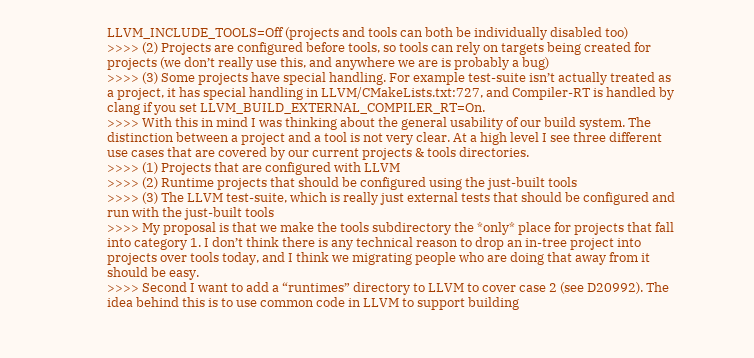LLVM_INCLUDE_TOOLS=Off (projects and tools can both be individually disabled too)
>>>> (2) Projects are configured before tools, so tools can rely on targets being created for projects (we don’t really use this, and anywhere we are is probably a bug)
>>>> (3) Some projects have special handling. For example test-suite isn’t actually treated as a project, it has special handling in LLVM/CMakeLists.txt:727, and Compiler-RT is handled by clang if you set LLVM_BUILD_EXTERNAL_COMPILER_RT=On.
>>>> With this in mind I was thinking about the general usability of our build system. The distinction between a project and a tool is not very clear. At a high level I see three different use cases that are covered by our current projects & tools directories.
>>>> (1) Projects that are configured with LLVM
>>>> (2) Runtime projects that should be configured using the just-built tools
>>>> (3) The LLVM test-suite, which is really just external tests that should be configured and run with the just-built tools
>>>> My proposal is that we make the tools subdirectory the *only* place for projects that fall into category 1. I don’t think there is any technical reason to drop an in-tree project into projects over tools today, and I think we migrating people who are doing that away from it should be easy.
>>>> Second I want to add a “runtimes” directory to LLVM to cover case 2 (see D20992). The idea behind this is to use common code in LLVM to support building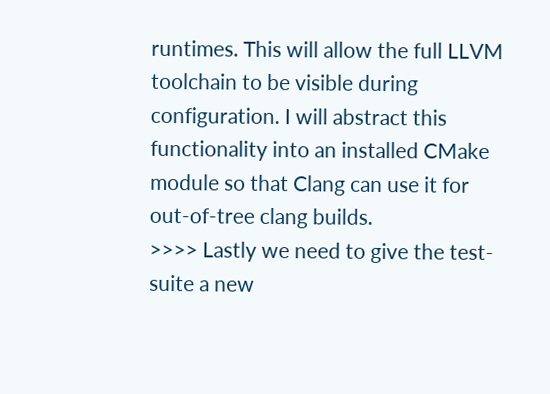runtimes. This will allow the full LLVM toolchain to be visible during configuration. I will abstract this functionality into an installed CMake module so that Clang can use it for out-of-tree clang builds.
>>>> Lastly we need to give the test-suite a new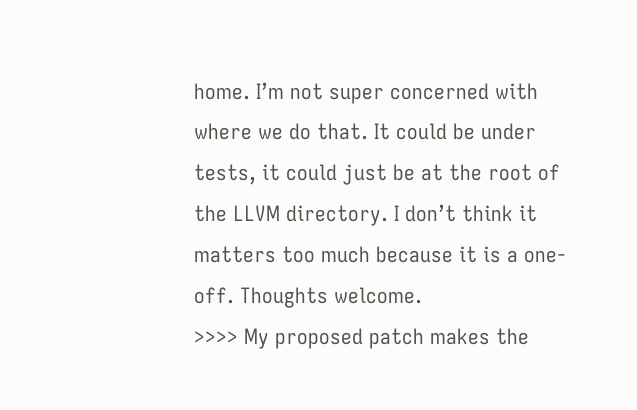home. I’m not super concerned with where we do that. It could be under tests, it could just be at the root of the LLVM directory. I don’t think it matters too much because it is a one-off. Thoughts welcome.
>>>> My proposed patch makes the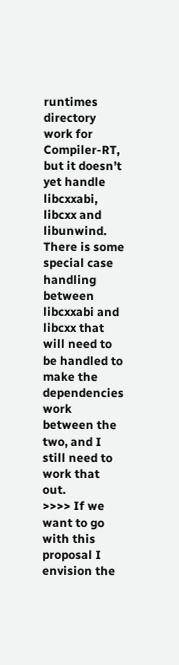runtimes directory work for Compiler-RT, but it doesn’t yet handle libcxxabi, libcxx and libunwind. There is some special case handling between libcxxabi and libcxx that will need to be handled to make the dependencies work between the two, and I still need to work that out.
>>>> If we want to go with this proposal I envision the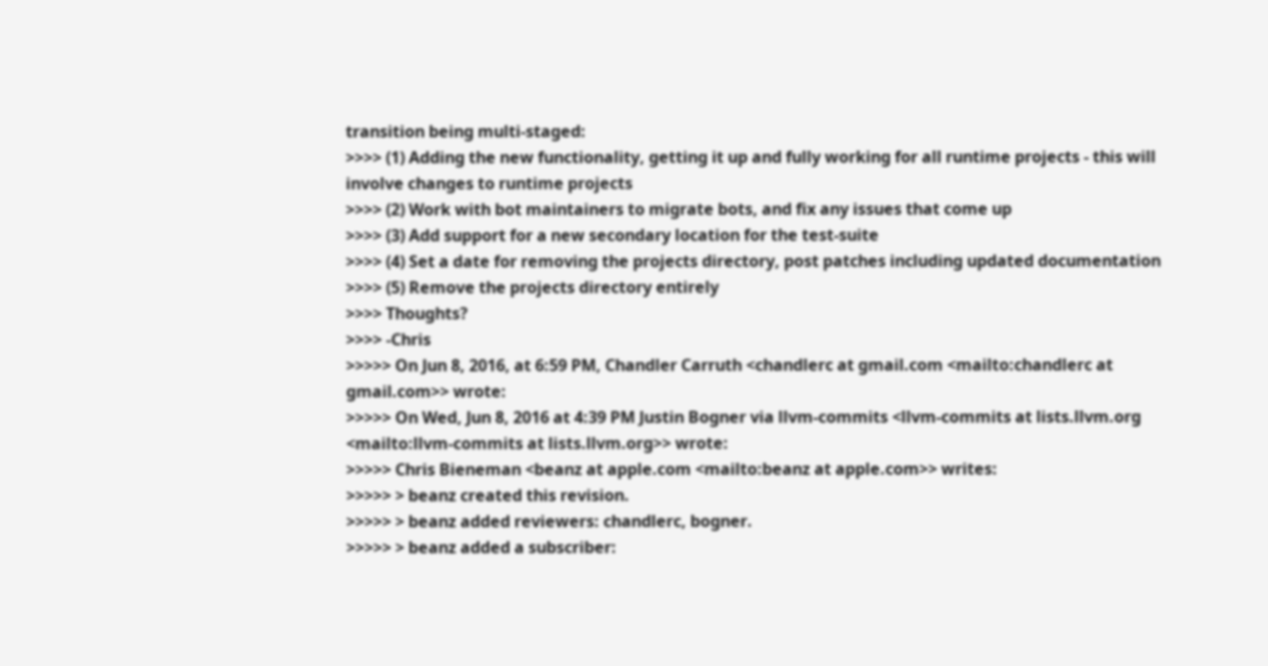transition being multi-staged:
>>>> (1) Adding the new functionality, getting it up and fully working for all runtime projects - this will involve changes to runtime projects
>>>> (2) Work with bot maintainers to migrate bots, and fix any issues that come up
>>>> (3) Add support for a new secondary location for the test-suite
>>>> (4) Set a date for removing the projects directory, post patches including updated documentation
>>>> (5) Remove the projects directory entirely
>>>> Thoughts?
>>>> -Chris
>>>>> On Jun 8, 2016, at 6:59 PM, Chandler Carruth <chandlerc at gmail.com <mailto:chandlerc at gmail.com>> wrote:
>>>>> On Wed, Jun 8, 2016 at 4:39 PM Justin Bogner via llvm-commits <llvm-commits at lists.llvm.org <mailto:llvm-commits at lists.llvm.org>> wrote:
>>>>> Chris Bieneman <beanz at apple.com <mailto:beanz at apple.com>> writes:
>>>>> > beanz created this revision.
>>>>> > beanz added reviewers: chandlerc, bogner.
>>>>> > beanz added a subscriber: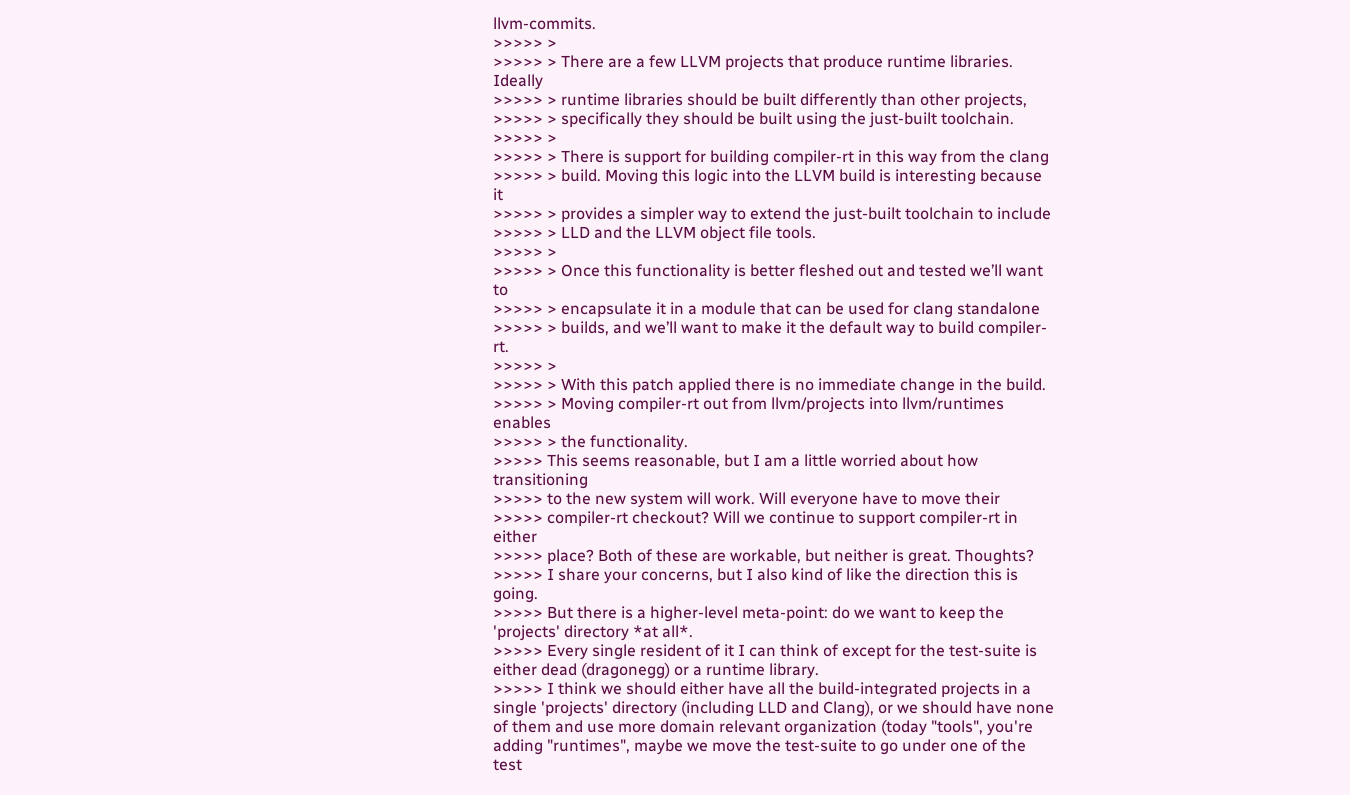llvm-commits.
>>>>> >
>>>>> > There are a few LLVM projects that produce runtime libraries. Ideally
>>>>> > runtime libraries should be built differently than other projects,
>>>>> > specifically they should be built using the just-built toolchain.
>>>>> >
>>>>> > There is support for building compiler-rt in this way from the clang
>>>>> > build. Moving this logic into the LLVM build is interesting because it
>>>>> > provides a simpler way to extend the just-built toolchain to include
>>>>> > LLD and the LLVM object file tools.
>>>>> >
>>>>> > Once this functionality is better fleshed out and tested we’ll want to
>>>>> > encapsulate it in a module that can be used for clang standalone
>>>>> > builds, and we’ll want to make it the default way to build compiler-rt.
>>>>> >
>>>>> > With this patch applied there is no immediate change in the build.
>>>>> > Moving compiler-rt out from llvm/projects into llvm/runtimes enables
>>>>> > the functionality.
>>>>> This seems reasonable, but I am a little worried about how transitioning
>>>>> to the new system will work. Will everyone have to move their
>>>>> compiler-rt checkout? Will we continue to support compiler-rt in either
>>>>> place? Both of these are workable, but neither is great. Thoughts?
>>>>> I share your concerns, but I also kind of like the direction this is going.
>>>>> But there is a higher-level meta-point: do we want to keep the 'projects' directory *at all*.
>>>>> Every single resident of it I can think of except for the test-suite is either dead (dragonegg) or a runtime library.
>>>>> I think we should either have all the build-integrated projects in a single 'projects' directory (including LLD and Clang), or we should have none of them and use more domain relevant organization (today "tools", you're adding "runtimes", maybe we move the test-suite to go under one of the test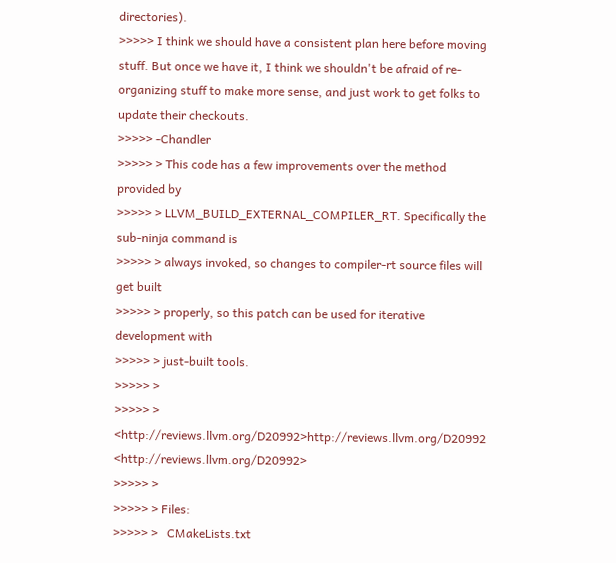directories).
>>>>> I think we should have a consistent plan here before moving stuff. But once we have it, I think we shouldn't be afraid of re-organizing stuff to make more sense, and just work to get folks to update their checkouts.
>>>>> -Chandler
>>>>> > This code has a few improvements over the method provided by
>>>>> > LLVM_BUILD_EXTERNAL_COMPILER_RT. Specifically the sub-ninja command is
>>>>> > always invoked, so changes to compiler-rt source files will get built
>>>>> > properly, so this patch can be used for iterative development with
>>>>> > just-built tools.
>>>>> >
>>>>> >  <http://reviews.llvm.org/D20992>http://reviews.llvm.org/D20992 <http://reviews.llvm.org/D20992>
>>>>> >
>>>>> > Files:
>>>>> >   CMakeLists.txt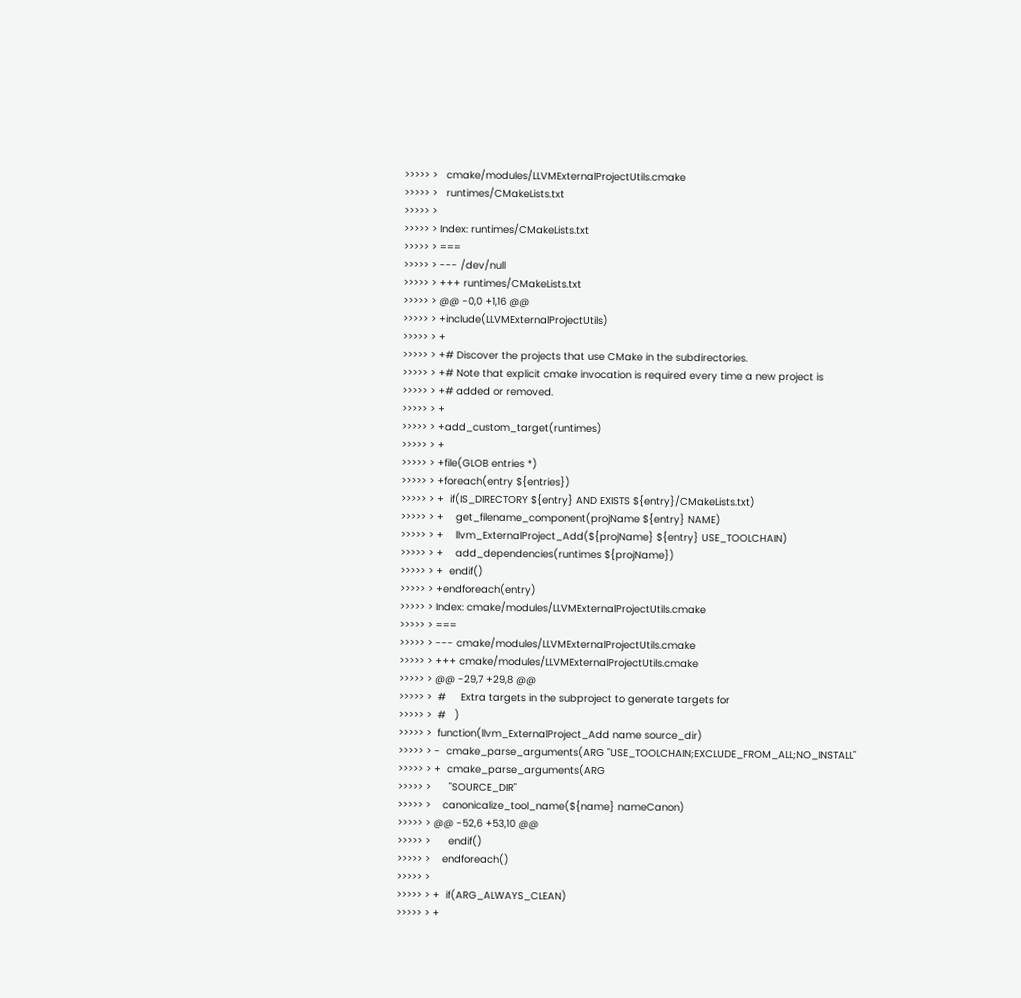>>>>> >   cmake/modules/LLVMExternalProjectUtils.cmake
>>>>> >   runtimes/CMakeLists.txt
>>>>> >
>>>>> > Index: runtimes/CMakeLists.txt
>>>>> > ===
>>>>> > --- /dev/null
>>>>> > +++ runtimes/CMakeLists.txt
>>>>> > @@ -0,0 +1,16 @@
>>>>> > +include(LLVMExternalProjectUtils)
>>>>> > +
>>>>> > +# Discover the projects that use CMake in the subdirectories.
>>>>> > +# Note that explicit cmake invocation is required every time a new project is
>>>>> > +# added or removed.
>>>>> > +
>>>>> > +add_custom_target(runtimes)
>>>>> > +
>>>>> > +file(GLOB entries *)
>>>>> > +foreach(entry ${entries})
>>>>> > +  if(IS_DIRECTORY ${entry} AND EXISTS ${entry}/CMakeLists.txt)
>>>>> > +    get_filename_component(projName ${entry} NAME)
>>>>> > +    llvm_ExternalProject_Add(${projName} ${entry} USE_TOOLCHAIN)
>>>>> > +    add_dependencies(runtimes ${projName})
>>>>> > +  endif()
>>>>> > +endforeach(entry)
>>>>> > Index: cmake/modules/LLVMExternalProjectUtils.cmake
>>>>> > ===
>>>>> > --- cmake/modules/LLVMExternalProjectUtils.cmake
>>>>> > +++ cmake/modules/LLVMExternalProjectUtils.cmake
>>>>> > @@ -29,7 +29,8 @@
>>>>> >  #     Extra targets in the subproject to generate targets for
>>>>> >  #   )
>>>>> >  function(llvm_ExternalProject_Add name source_dir)
>>>>> > -  cmake_parse_arguments(ARG "USE_TOOLCHAIN;EXCLUDE_FROM_ALL;NO_INSTALL"
>>>>> > +  cmake_parse_arguments(ARG
>>>>> >      "SOURCE_DIR"
>>>>> >    canonicalize_tool_name(${name} nameCanon)
>>>>> > @@ -52,6 +53,10 @@
>>>>> >      endif()
>>>>> >    endforeach()
>>>>> >
>>>>> > +  if(ARG_ALWAYS_CLEAN)
>>>>> > +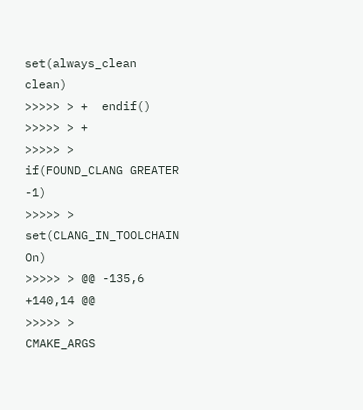set(always_clean clean)
>>>>> > +  endif()
>>>>> > +
>>>>> >    if(FOUND_CLANG GREATER -1)
>>>>> >      set(CLANG_IN_TOOLCHAIN On)
>>>>> > @@ -135,6 +140,14 @@
>>>>> >      CMAKE_ARGS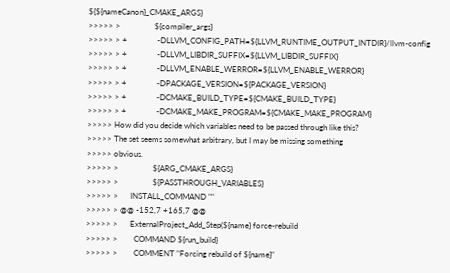${${nameCanon}_CMAKE_ARGS}
>>>>> >                 ${compiler_args}
>>>>> > +               -DLLVM_CONFIG_PATH=${LLVM_RUNTIME_OUTPUT_INTDIR}/llvm-config
>>>>> > +               -DLLVM_LIBDIR_SUFFIX=${LLVM_LIBDIR_SUFFIX}
>>>>> > +               -DLLVM_ENABLE_WERROR=${LLVM_ENABLE_WERROR}
>>>>> > +               -DPACKAGE_VERSION=${PACKAGE_VERSION}
>>>>> > +               -DCMAKE_BUILD_TYPE=${CMAKE_BUILD_TYPE}
>>>>> > +               -DCMAKE_MAKE_PROGRAM=${CMAKE_MAKE_PROGRAM}
>>>>> How did you decide which variables need to be passed through like this?
>>>>> The set seems somewhat arbitrary, but I may be missing something
>>>>> obvious.
>>>>> >                 ${ARG_CMAKE_ARGS}
>>>>> >                 ${PASSTHROUGH_VARIABLES}
>>>>> >      INSTALL_COMMAND ""
>>>>> > @@ -152,7 +165,7 @@
>>>>> >      ExternalProject_Add_Step(${name} force-rebuild
>>>>> >        COMMAND ${run_build}
>>>>> >        COMMENT "Forcing rebuild of ${name}"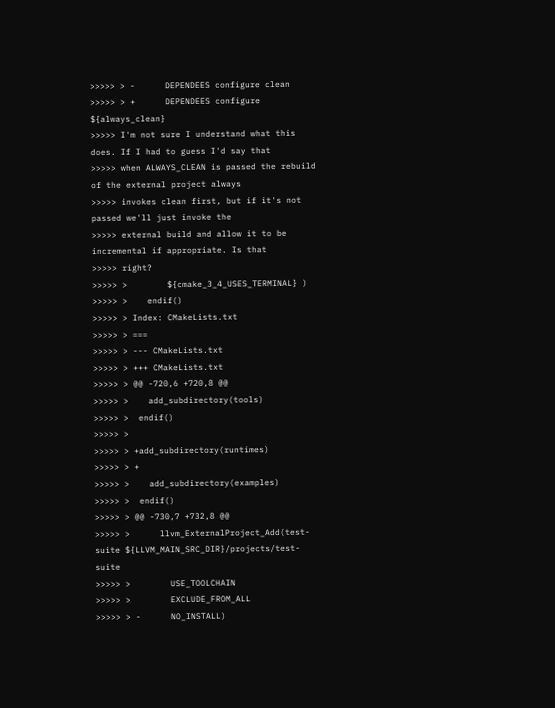>>>>> > -      DEPENDEES configure clean
>>>>> > +      DEPENDEES configure ${always_clean}
>>>>> I'm not sure I understand what this does. If I had to guess I'd say that
>>>>> when ALWAYS_CLEAN is passed the rebuild of the external project always
>>>>> invokes clean first, but if it's not passed we'll just invoke the
>>>>> external build and allow it to be incremental if appropriate. Is that
>>>>> right?
>>>>> >        ${cmake_3_4_USES_TERMINAL} )
>>>>> >    endif()
>>>>> > Index: CMakeLists.txt
>>>>> > ===
>>>>> > --- CMakeLists.txt
>>>>> > +++ CMakeLists.txt
>>>>> > @@ -720,6 +720,8 @@
>>>>> >    add_subdirectory(tools)
>>>>> >  endif()
>>>>> >
>>>>> > +add_subdirectory(runtimes)
>>>>> > +
>>>>> >    add_subdirectory(examples)
>>>>> >  endif()
>>>>> > @@ -730,7 +732,8 @@
>>>>> >      llvm_ExternalProject_Add(test-suite ${LLVM_MAIN_SRC_DIR}/projects/test-suite
>>>>> >        USE_TOOLCHAIN
>>>>> >        EXCLUDE_FROM_ALL
>>>>> > -      NO_INSTALL)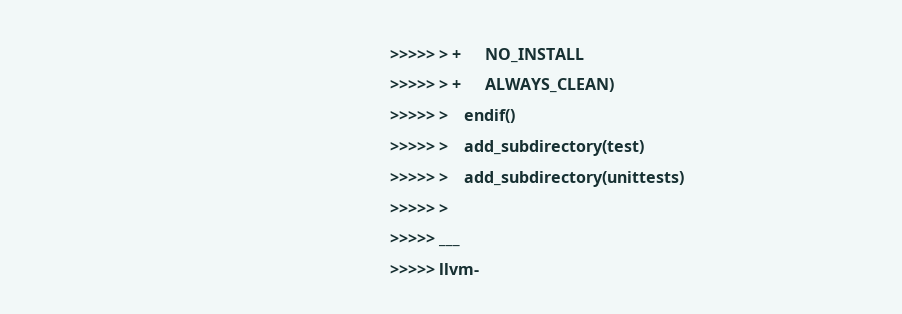>>>>> > +      NO_INSTALL
>>>>> > +      ALWAYS_CLEAN)
>>>>> >    endif()
>>>>> >    add_subdirectory(test)
>>>>> >    add_subdirectory(unittests)
>>>>> >
>>>>> ___
>>>>> llvm-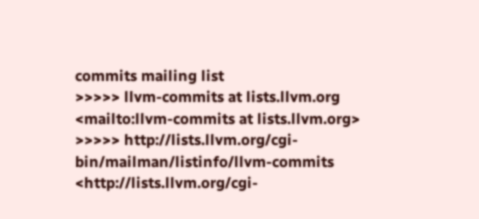commits mailing list
>>>>> llvm-commits at lists.llvm.org <mailto:llvm-commits at lists.llvm.org>
>>>>> http://lists.llvm.org/cgi-bin/mailman/listinfo/llvm-commits <http://lists.llvm.org/cgi-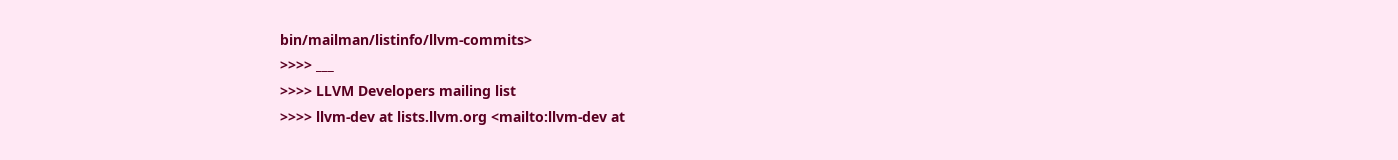bin/mailman/listinfo/llvm-commits>
>>>> ___
>>>> LLVM Developers mailing list
>>>> llvm-dev at lists.llvm.org <mailto:llvm-dev at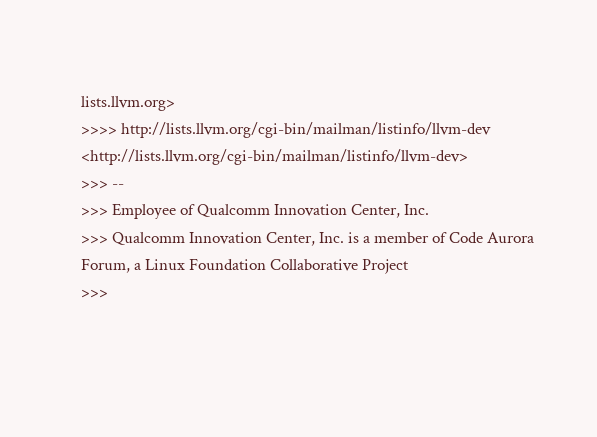lists.llvm.org>
>>>> http://lists.llvm.org/cgi-bin/mailman/listinfo/llvm-dev <http://lists.llvm.org/cgi-bin/mailman/listinfo/llvm-dev>
>>> --
>>> Employee of Qualcomm Innovation Center, Inc.
>>> Qualcomm Innovation Center, Inc. is a member of Code Aurora Forum, a Linux Foundation Collaborative Project
>>>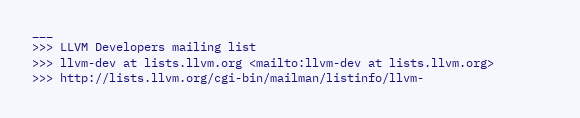___
>>> LLVM Developers mailing list
>>> llvm-dev at lists.llvm.org <mailto:llvm-dev at lists.llvm.org>
>>> http://lists.llvm.org/cgi-bin/mailman/listinfo/llvm-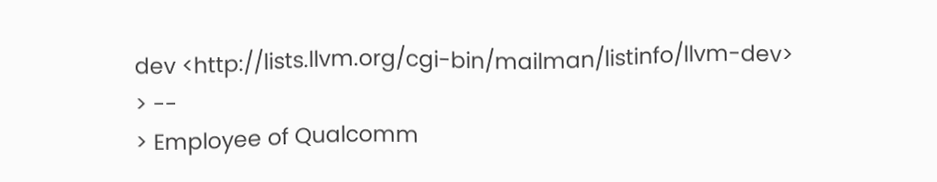dev <http://lists.llvm.org/cgi-bin/mailman/listinfo/llvm-dev>
> --
> Employee of Qualcomm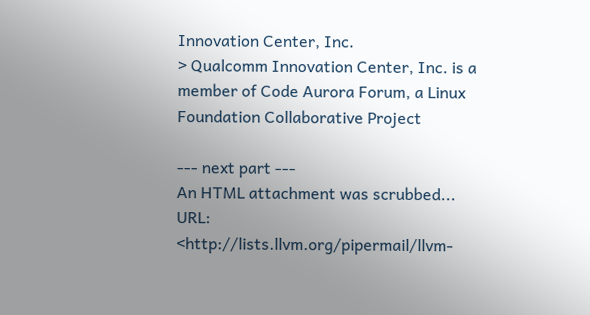Innovation Center, Inc.
> Qualcomm Innovation Center, Inc. is a member of Code Aurora Forum, a Linux Foundation Collaborative Project

--- next part ---
An HTML attachment was scrubbed...
URL: <http://lists.llvm.org/pipermail/llvm-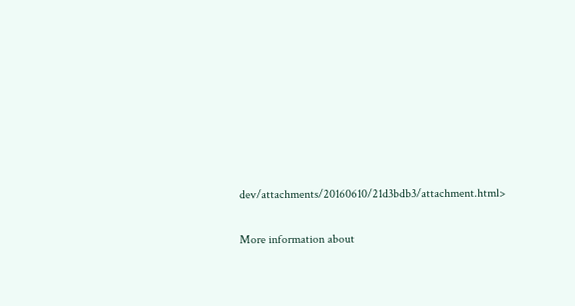dev/attachments/20160610/21d3bdb3/attachment.html>

More information about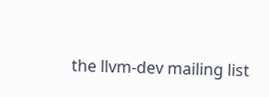the llvm-dev mailing list